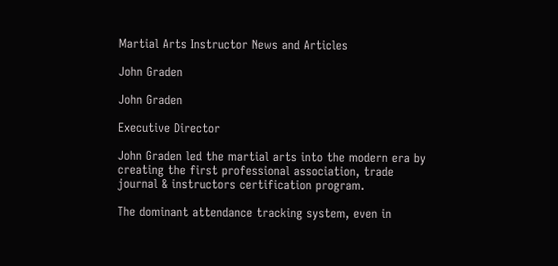Martial Arts Instructor News and Articles

John Graden

John Graden

Executive Director

John Graden led the martial arts into the modern era by creating the first professional association, trade journal & instructors certification program.

The dominant attendance tracking system, even in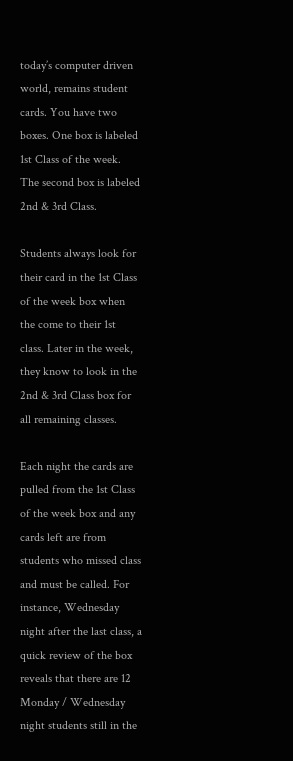today’s computer driven world, remains student cards. You have two boxes. One box is labeled 1st Class of the week. The second box is labeled 2nd & 3rd Class.

Students always look for their card in the 1st Class of the week box when the come to their 1st class. Later in the week, they know to look in the 2nd & 3rd Class box for all remaining classes.

Each night the cards are pulled from the 1st Class of the week box and any cards left are from students who missed class and must be called. For instance, Wednesday night after the last class, a quick review of the box reveals that there are 12 Monday / Wednesday night students still in the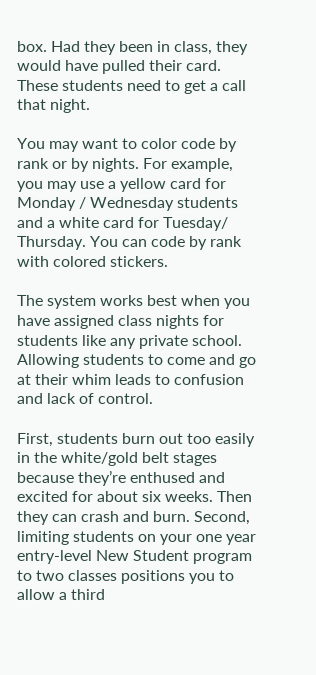box. Had they been in class, they would have pulled their card. These students need to get a call that night.

You may want to color code by rank or by nights. For example, you may use a yellow card for Monday / Wednesday students and a white card for Tuesday/ Thursday. You can code by rank with colored stickers.

The system works best when you have assigned class nights for students like any private school. Allowing students to come and go at their whim leads to confusion and lack of control.

First, students burn out too easily in the white/gold belt stages because they’re enthused and excited for about six weeks. Then they can crash and burn. Second, limiting students on your one year entry-level New Student program to two classes positions you to allow a third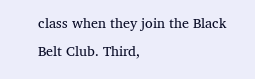class when they join the Black Belt Club. Third,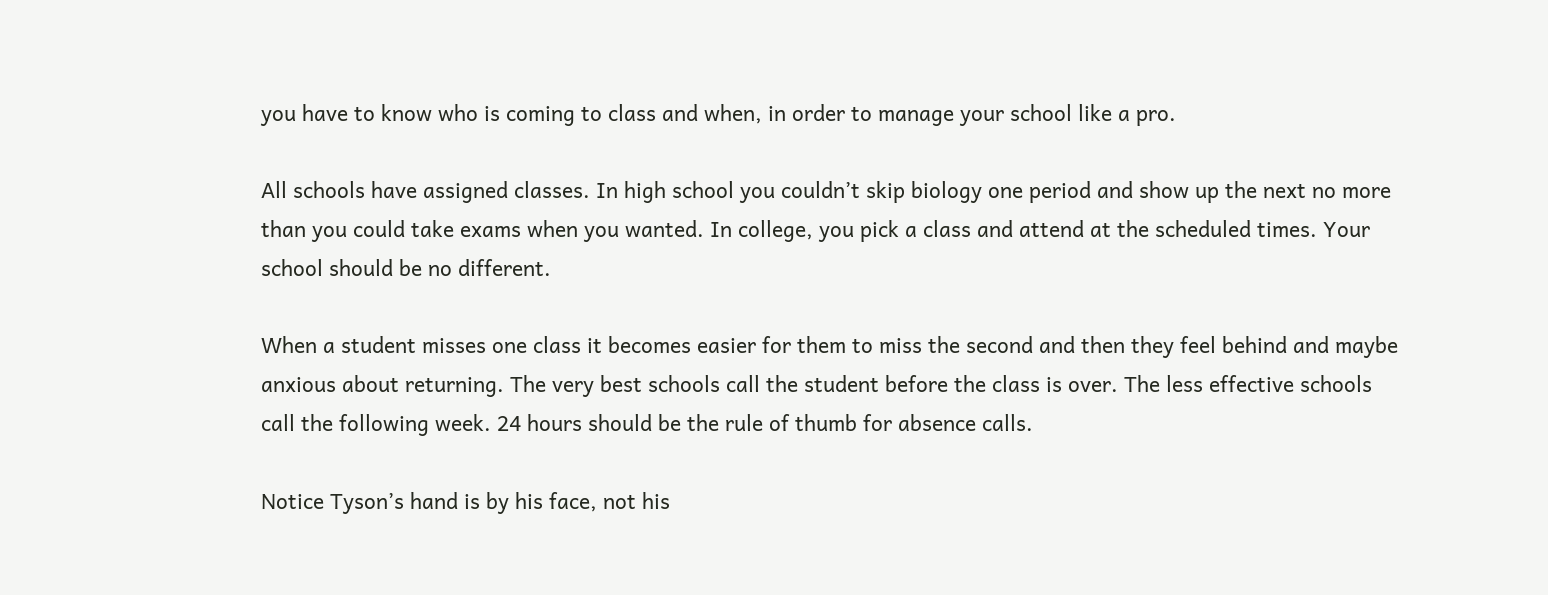you have to know who is coming to class and when, in order to manage your school like a pro.

All schools have assigned classes. In high school you couldn’t skip biology one period and show up the next no more than you could take exams when you wanted. In college, you pick a class and attend at the scheduled times. Your school should be no different.

When a student misses one class it becomes easier for them to miss the second and then they feel behind and maybe anxious about returning. The very best schools call the student before the class is over. The less effective schools call the following week. 24 hours should be the rule of thumb for absence calls.

Notice Tyson’s hand is by his face, not his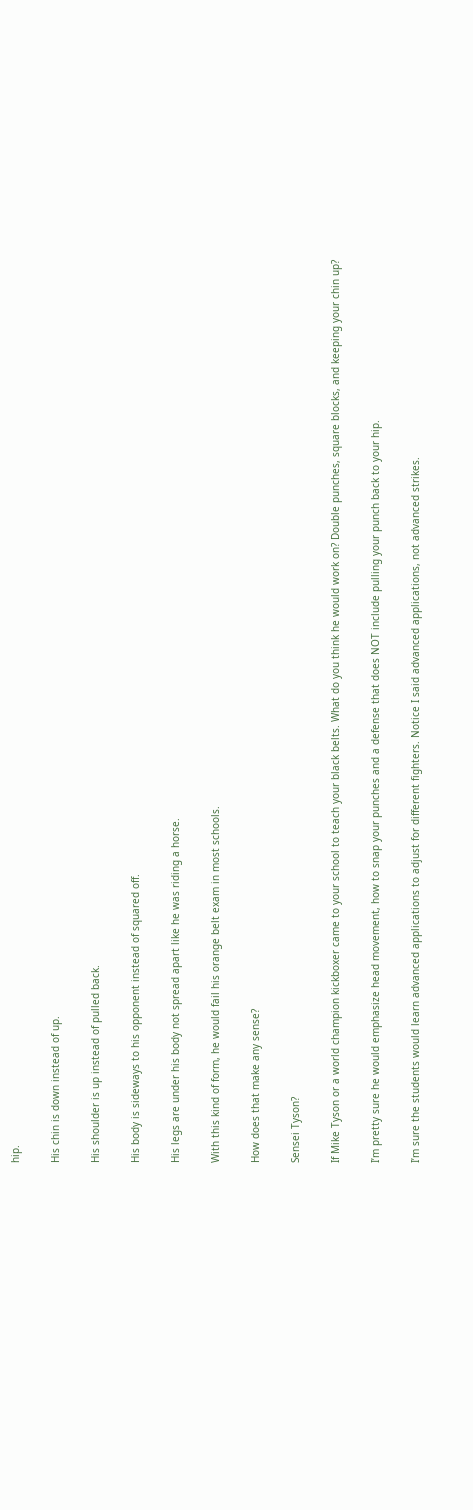hip.

His chin is down instead of up.

His shoulder is up instead of pulled back.

His body is sideways to his opponent instead of squared off.

His legs are under his body not spread apart like he was riding a horse.

With this kind of form, he would fail his orange belt exam in most schools.

How does that make any sense?

Sensei Tyson?

If Mike Tyson or a world champion kickboxer came to your school to teach your black belts. What do you think he would work on? Double punches, square blocks, and keeping your chin up?

I’m pretty sure he would emphasize head movement, how to snap your punches and a defense that does NOT include pulling your punch back to your hip.

I’m sure the students would learn advanced applications to adjust for different fighters. Notice I said advanced applications, not advanced strikes.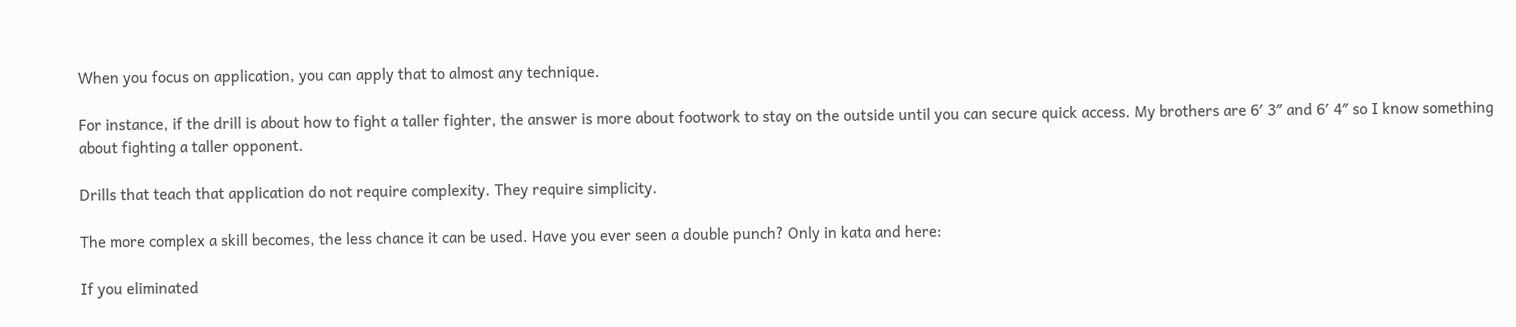When you focus on application, you can apply that to almost any technique.

For instance, if the drill is about how to fight a taller fighter, the answer is more about footwork to stay on the outside until you can secure quick access. My brothers are 6′ 3″ and 6′ 4″ so I know something about fighting a taller opponent.

Drills that teach that application do not require complexity. They require simplicity.

The more complex a skill becomes, the less chance it can be used. Have you ever seen a double punch? Only in kata and here:

If you eliminated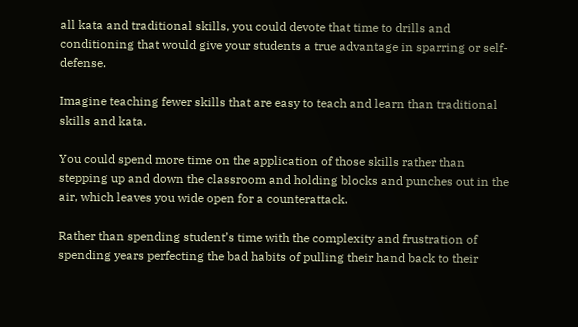all kata and traditional skills, you could devote that time to drills and conditioning that would give your students a true advantage in sparring or self-defense.

Imagine teaching fewer skills that are easy to teach and learn than traditional skills and kata.

You could spend more time on the application of those skills rather than stepping up and down the classroom and holding blocks and punches out in the air, which leaves you wide open for a counterattack.

Rather than spending student’s time with the complexity and frustration of spending years perfecting the bad habits of pulling their hand back to their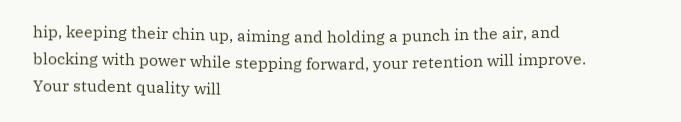hip, keeping their chin up, aiming and holding a punch in the air, and blocking with power while stepping forward, your retention will improve. Your student quality will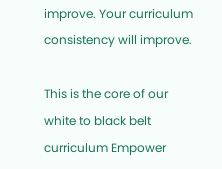improve. Your curriculum consistency will improve.

This is the core of our white to black belt curriculum Empower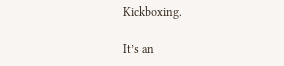Kickboxing.

It’s an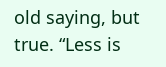old saying, but true. “Less is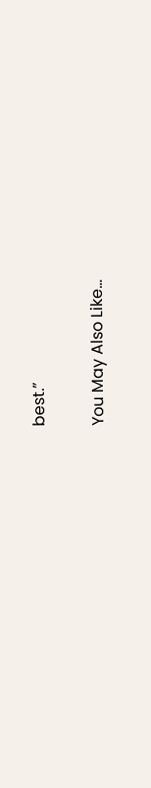best.”

You May Also Like…